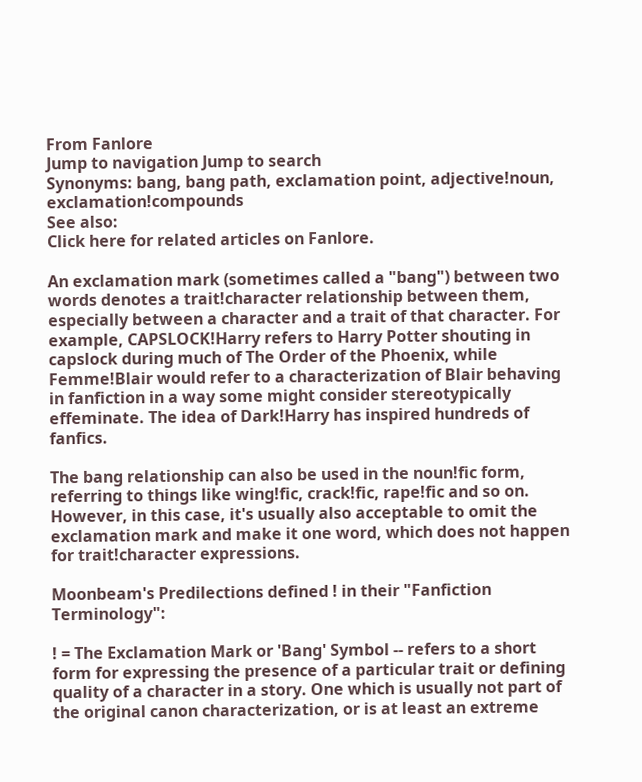From Fanlore
Jump to navigation Jump to search
Synonyms: bang, bang path, exclamation point, adjective!noun, exclamation!compounds
See also:
Click here for related articles on Fanlore.

An exclamation mark (sometimes called a "bang") between two words denotes a trait!character relationship between them, especially between a character and a trait of that character. For example, CAPSLOCK!Harry refers to Harry Potter shouting in capslock during much of The Order of the Phoenix, while Femme!Blair would refer to a characterization of Blair behaving in fanfiction in a way some might consider stereotypically effeminate. The idea of Dark!Harry has inspired hundreds of fanfics.

The bang relationship can also be used in the noun!fic form, referring to things like wing!fic, crack!fic, rape!fic and so on. However, in this case, it's usually also acceptable to omit the exclamation mark and make it one word, which does not happen for trait!character expressions.

Moonbeam's Predilections defined ! in their "Fanfiction Terminology":

! = The Exclamation Mark or 'Bang' Symbol -- refers to a short form for expressing the presence of a particular trait or defining quality of a character in a story. One which is usually not part of the original canon characterization, or is at least an extreme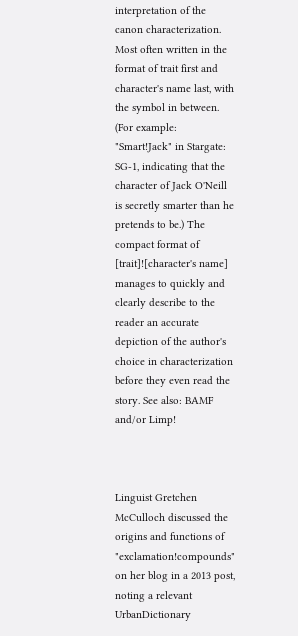interpretation of the canon characterization. Most often written in the format of trait first and character's name last, with the symbol in between. (For example: "Smart!Jack" in Stargate: SG-1, indicating that the character of Jack O'Neill is secretly smarter than he pretends to be.) The compact format of [trait]![character's name] manages to quickly and clearly describe to the reader an accurate depiction of the author's choice in characterization before they even read the story. See also: BAMF and/or Limp!



Linguist Gretchen McCulloch discussed the origins and functions of "exclamation!compounds" on her blog in a 2013 post, noting a relevant UrbanDictionary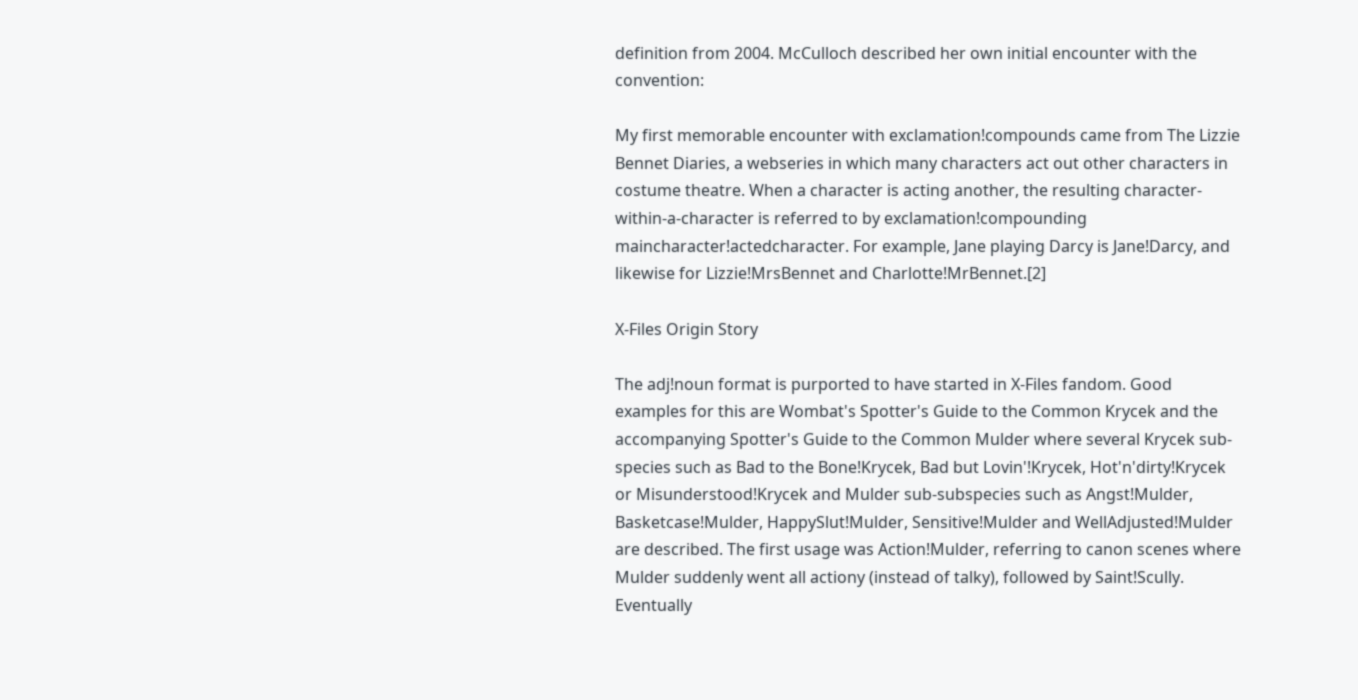definition from 2004. McCulloch described her own initial encounter with the convention:

My first memorable encounter with exclamation!compounds came from The Lizzie Bennet Diaries, a webseries in which many characters act out other characters in costume theatre. When a character is acting another, the resulting character-within-a-character is referred to by exclamation!compounding maincharacter!actedcharacter. For example, Jane playing Darcy is Jane!Darcy, and likewise for Lizzie!MrsBennet and Charlotte!MrBennet.[2]

X-Files Origin Story

The adj!noun format is purported to have started in X-Files fandom. Good examples for this are Wombat's Spotter's Guide to the Common Krycek and the accompanying Spotter's Guide to the Common Mulder where several Krycek sub-species such as Bad to the Bone!Krycek, Bad but Lovin'!Krycek, Hot'n'dirty!Krycek or Misunderstood!Krycek and Mulder sub-subspecies such as Angst!Mulder, Basketcase!Mulder, HappySlut!Mulder, Sensitive!Mulder and WellAdjusted!Mulder are described. The first usage was Action!Mulder, referring to canon scenes where Mulder suddenly went all actiony (instead of talky), followed by Saint!Scully. Eventually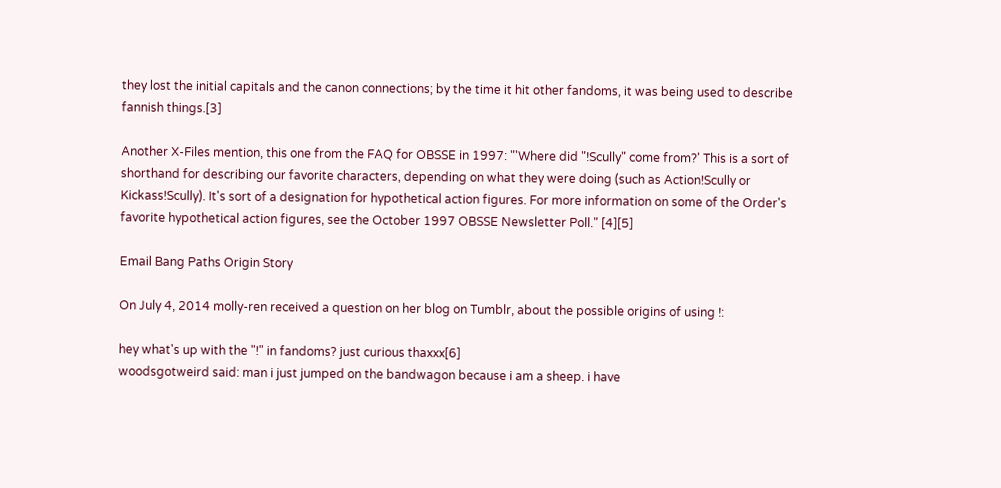they lost the initial capitals and the canon connections; by the time it hit other fandoms, it was being used to describe fannish things.[3]

Another X-Files mention, this one from the FAQ for OBSSE in 1997: "'Where did "!Scully" come from?' This is a sort of shorthand for describing our favorite characters, depending on what they were doing (such as Action!Scully or Kickass!Scully). It's sort of a designation for hypothetical action figures. For more information on some of the Order's favorite hypothetical action figures, see the October 1997 OBSSE Newsletter Poll." [4][5]

Email Bang Paths Origin Story

On July 4, 2014 molly-ren received a question on her blog on Tumblr, about the possible origins of using !:

hey what's up with the "!" in fandoms? just curious thaxxx[6]
woodsgotweird said: man i just jumped on the bandwagon because i am a sheep. i have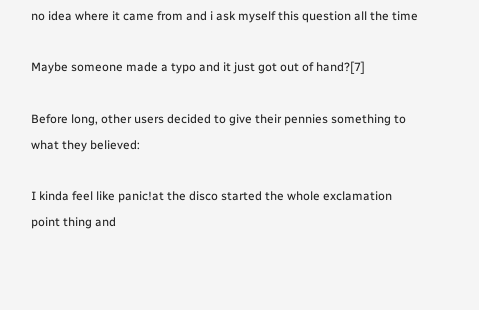no idea where it came from and i ask myself this question all the time

Maybe someone made a typo and it just got out of hand?[7]

Before long, other users decided to give their pennies something to what they believed:

I kinda feel like panic!at the disco started the whole exclamation point thing and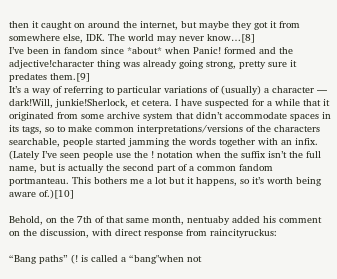then it caught on around the internet, but maybe they got it from somewhere else, IDK. The world may never know…[8]
I’ve been in fandom since *about* when Panic! formed and the adjective!character thing was already going strong, pretty sure it predates them.[9]
It’s a way of referring to particular variations of (usually) a character — dark!Will, junkie!Sherlock, et cetera. I have suspected for a while that it originated from some archive system that didn’t accommodate spaces in its tags, so to make common interpretations/versions of the characters searchable, people started jamming the words together with an infix. (Lately I’ve seen people use the ! notation when the suffix isn’t the full name, but is actually the second part of a common fandom portmanteau. This bothers me a lot but it happens, so it’s worth being aware of.)[10]

Behold, on the 7th of that same month, nentuaby added his comment on the discussion, with direct response from raincityruckus:

“Bang paths” (! is called a “bang"when not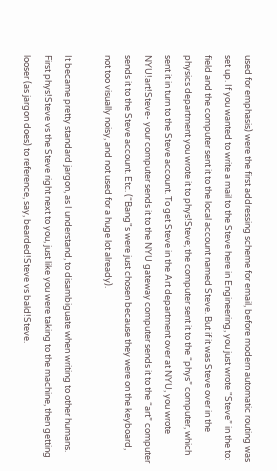used for emphasis) were the first addressing scheme for email, before modern automatic routing was set up. If you wanted to write a mail to the Steve here in Engineering, you just wrote "Steve” in the to: field and the computer sent it to the local account named Steve. But if it was Steve over in the physics department you wrote it to phys!Steve; the computer sent it to the “phys” computer, which sent it in turn to the Steve account. To get Steve in the Art department over at NYU, you wrote NYU!art!Steve- your computer sends it to the NYU gateway computer sends it to the “art” computer sends it to the Steve account. Etc. (“Bang"s were just chosen because they were on the keyboard, not too visually noisy, and not used for a huge lot already).

It became pretty standard jargon, as I understand, to disambiguate when writing to other humans. First phys!Steve vs the Steve right next to you, just like you were taking to the machine, then getting looser (as jargon does) to reference, say, bearded!Steve vs bald!Steve.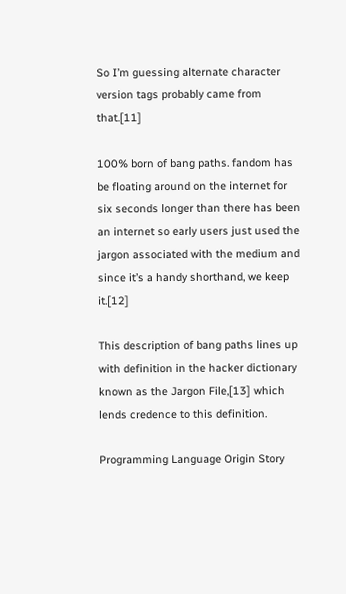So I’m guessing alternate character version tags probably came from that.[11]

100% born of bang paths. fandom has be floating around on the internet for six seconds longer than there has been an internet so early users just used the jargon associated with the medium and since it’s a handy shorthand, we keep it.[12]

This description of bang paths lines up with definition in the hacker dictionary known as the Jargon File,[13] which lends credence to this definition.

Programming Language Origin Story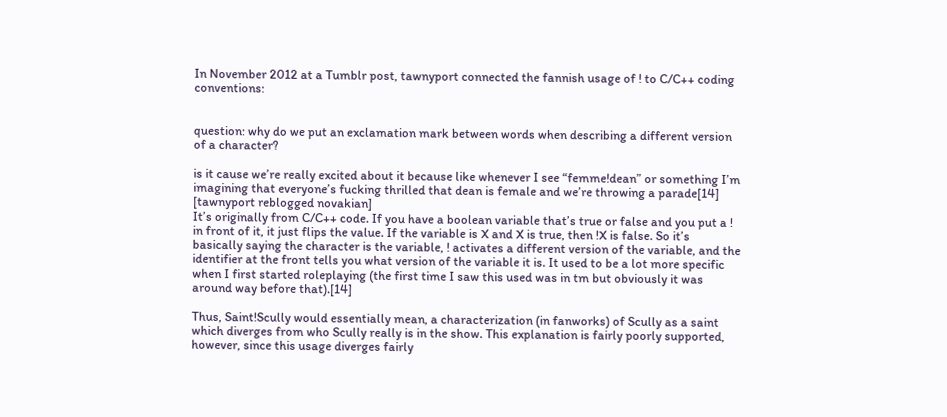In November 2012 at a Tumblr post, tawnyport connected the fannish usage of ! to C/C++ coding conventions:


question: why do we put an exclamation mark between words when describing a different version of a character?

is it cause we’re really excited about it because like whenever I see “femme!dean” or something I’m imagining that everyone’s fucking thrilled that dean is female and we’re throwing a parade[14]
[tawnyport reblogged novakian]
It’s originally from C/C++ code. If you have a boolean variable that’s true or false and you put a ! in front of it, it just flips the value. If the variable is X and X is true, then !X is false. So it’s basically saying the character is the variable, ! activates a different version of the variable, and the identifier at the front tells you what version of the variable it is. It used to be a lot more specific when I first started roleplaying (the first time I saw this used was in tm but obviously it was around way before that).[14]

Thus, Saint!Scully would essentially mean, a characterization (in fanworks) of Scully as a saint which diverges from who Scully really is in the show. This explanation is fairly poorly supported, however, since this usage diverges fairly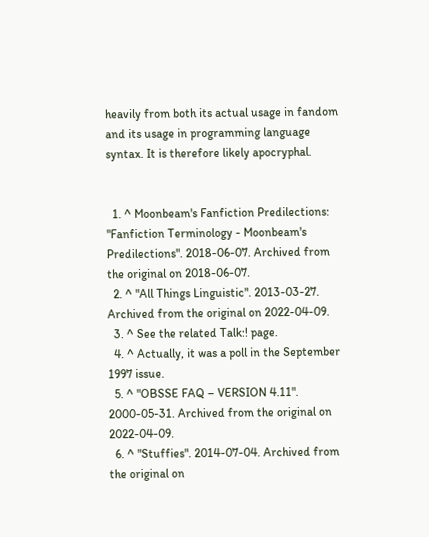heavily from both its actual usage in fandom and its usage in programming language syntax. It is therefore likely apocryphal.


  1. ^ Moonbeam's Fanfiction Predilections: "Fanfiction Terminology - Moonbeam's Predilections". 2018-06-07. Archived from the original on 2018-06-07.
  2. ^ "All Things Linguistic". 2013-03-27. Archived from the original on 2022-04-09.
  3. ^ See the related Talk:! page.
  4. ^ Actually, it was a poll in the September 1997 issue.
  5. ^ "OBSSE FAQ – VERSION 4.11". 2000-05-31. Archived from the original on 2022-04-09.
  6. ^ "Stuffies". 2014-07-04. Archived from the original on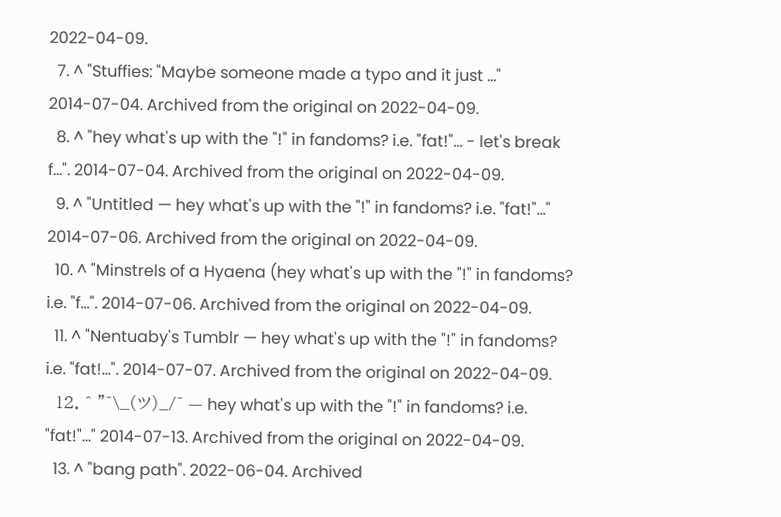2022-04-09.
  7. ^ "Stuffies: "Maybe someone made a typo and it just ..." 2014-07-04. Archived from the original on 2022-04-09.
  8. ^ "hey what's up with the "!" in fandoms? i.e. "fat!"... - let's break f…". 2014-07-04. Archived from the original on 2022-04-09.
  9. ^ "Untitled — hey what's up with the "!" in fandoms? i.e. "fat!"..." 2014-07-06. Archived from the original on 2022-04-09.
  10. ^ "Minstrels of a Hyaena (hey what's up with the "!" in fandoms? i.e. "f…". 2014-07-06. Archived from the original on 2022-04-09.
  11. ^ "Nentuaby's Tumblr — hey what's up with the "!" in fandoms? i.e. "fat!…". 2014-07-07. Archived from the original on 2022-04-09.
  12. ^ "¯\_(ツ)_/¯ — hey what's up with the "!" in fandoms? i.e. "fat!"..." 2014-07-13. Archived from the original on 2022-04-09.
  13. ^ "bang path". 2022-06-04. Archived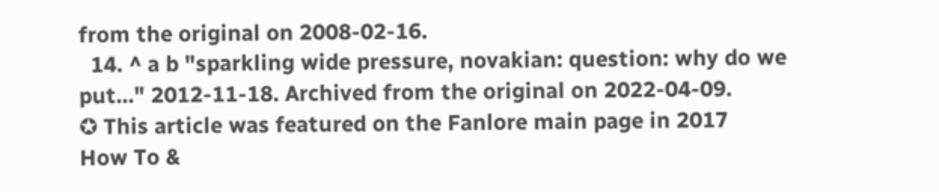from the original on 2008-02-16.
  14. ^ a b "sparkling wide pressure, novakian: question: why do we put..." 2012-11-18. Archived from the original on 2022-04-09.
✪ This article was featured on the Fanlore main page in 2017
How To &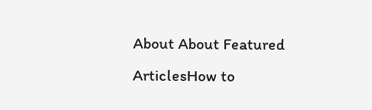About About Featured ArticlesHow to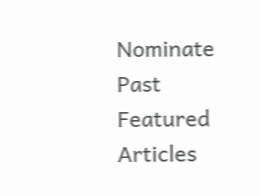Nominate
Past Featured Articles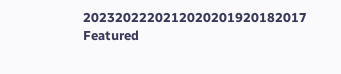2023202220212020201920182017
Featured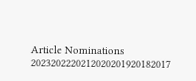Article Nominations 2023202220212020201920182017